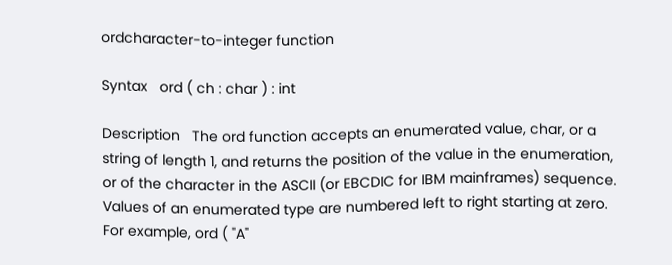ordcharacter-to-integer function

Syntax   ord ( ch : char ) : int

Description   The ord function accepts an enumerated value, char, or a string of length 1, and returns the position of the value in the enumeration, or of the character in the ASCII (or EBCDIC for IBM mainframes) sequence. Values of an enumerated type are numbered left to right starting at zero. For example, ord ( "A"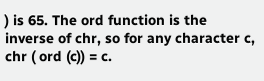) is 65. The ord function is the inverse of chr, so for any character c, chr ( ord (c)) = c.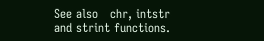See also   chr, intstr and strint functions.